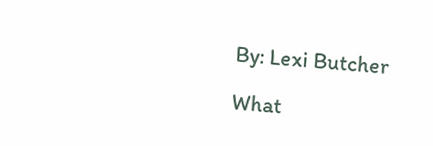By: Lexi Butcher

What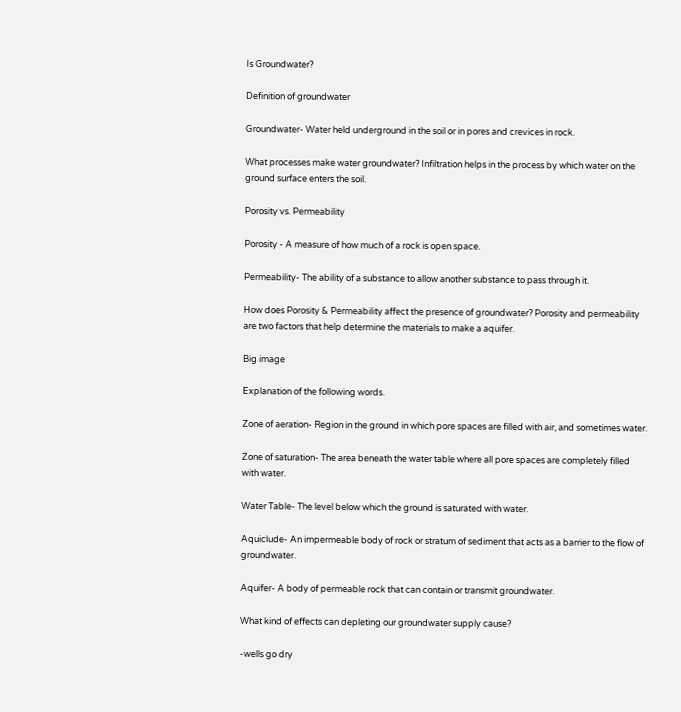Is Groundwater?

Definition of groundwater

Groundwater- Water held underground in the soil or in pores and crevices in rock.

What processes make water groundwater? Infiltration helps in the process by which water on the ground surface enters the soil.

Porosity vs. Permeability

Porosity - A measure of how much of a rock is open space.

Permeability- The ability of a substance to allow another substance to pass through it.

How does Porosity & Permeability affect the presence of groundwater? Porosity and permeability are two factors that help determine the materials to make a aquifer.

Big image

Explanation of the following words.

Zone of aeration- Region in the ground in which pore spaces are filled with air, and sometimes water.

Zone of saturation- The area beneath the water table where all pore spaces are completely filled with water.

Water Table- The level below which the ground is saturated with water.

Aquiclude- An impermeable body of rock or stratum of sediment that acts as a barrier to the flow of groundwater.

Aquifer- A body of permeable rock that can contain or transmit groundwater.

What kind of effects can depleting our groundwater supply cause?

-wells go dry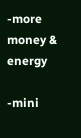-more money & energy

-mini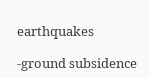earthquakes

-ground subsidence